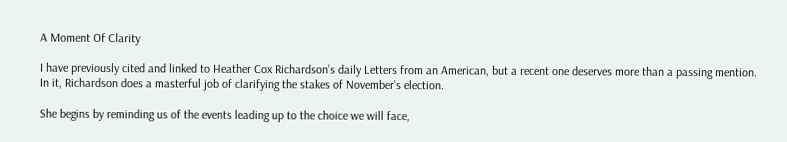A Moment Of Clarity

I have previously cited and linked to Heather Cox Richardson’s daily Letters from an American, but a recent one deserves more than a passing mention. In it, Richardson does a masterful job of clarifying the stakes of November’s election.

She begins by reminding us of the events leading up to the choice we will face,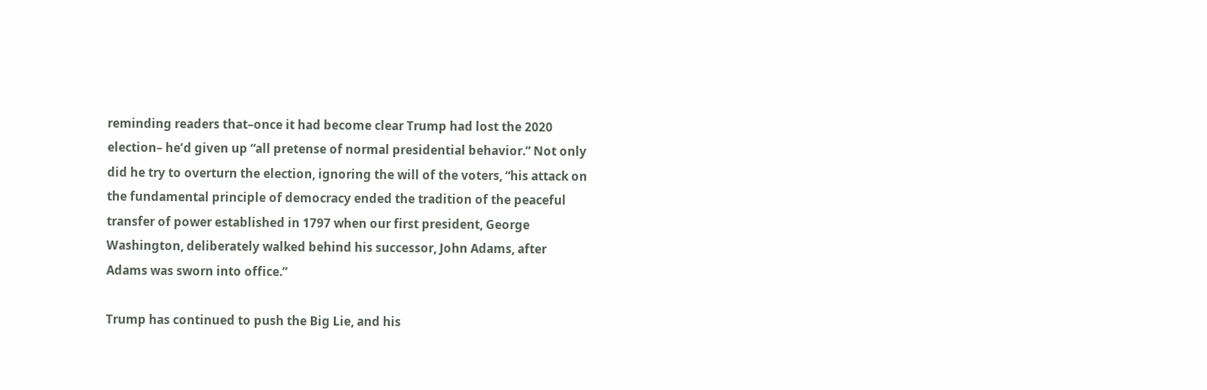reminding readers that–once it had become clear Trump had lost the 2020 election– he’d given up “all pretense of normal presidential behavior.” Not only did he try to overturn the election, ignoring the will of the voters, “his attack on the fundamental principle of democracy ended the tradition of the peaceful transfer of power established in 1797 when our first president, George Washington, deliberately walked behind his successor, John Adams, after Adams was sworn into office.”

Trump has continued to push the Big Lie, and his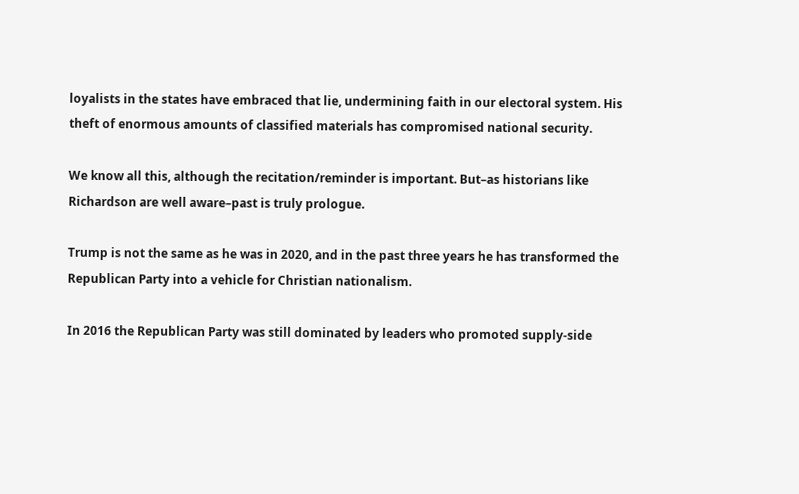loyalists in the states have embraced that lie, undermining faith in our electoral system. His theft of enormous amounts of classified materials has compromised national security.

We know all this, although the recitation/reminder is important. But–as historians like Richardson are well aware–past is truly prologue.

Trump is not the same as he was in 2020, and in the past three years he has transformed the Republican Party into a vehicle for Christian nationalism.

In 2016 the Republican Party was still dominated by leaders who promoted supply-side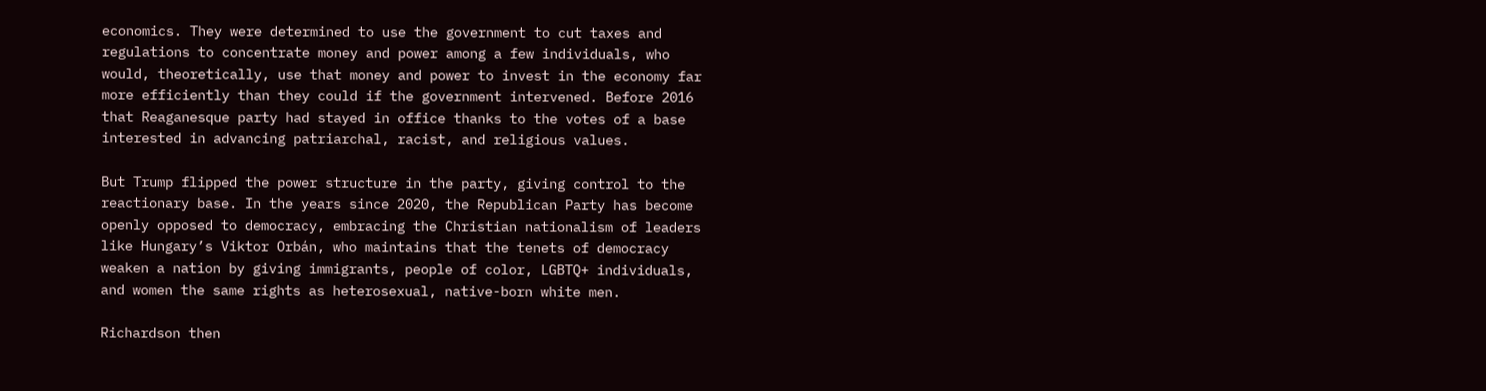economics. They were determined to use the government to cut taxes and regulations to concentrate money and power among a few individuals, who would, theoretically, use that money and power to invest in the economy far more efficiently than they could if the government intervened. Before 2016 that Reaganesque party had stayed in office thanks to the votes of a base interested in advancing patriarchal, racist, and religious values.

But Trump flipped the power structure in the party, giving control to the reactionary base. In the years since 2020, the Republican Party has become openly opposed to democracy, embracing the Christian nationalism of leaders like Hungary’s Viktor Orbán, who maintains that the tenets of democracy weaken a nation by giving immigrants, people of color, LGBTQ+ individuals, and women the same rights as heterosexual, native-born white men.

Richardson then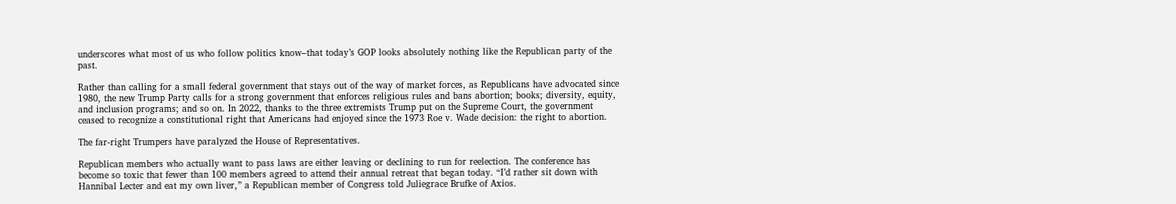underscores what most of us who follow politics know–that today’s GOP looks absolutely nothing like the Republican party of the past.

Rather than calling for a small federal government that stays out of the way of market forces, as Republicans have advocated since 1980, the new Trump Party calls for a strong government that enforces religious rules and bans abortion; books; diversity, equity, and inclusion programs; and so on. In 2022, thanks to the three extremists Trump put on the Supreme Court, the government ceased to recognize a constitutional right that Americans had enjoyed since the 1973 Roe v. Wade decision: the right to abortion.

The far-right Trumpers have paralyzed the House of Representatives.

Republican members who actually want to pass laws are either leaving or declining to run for reelection. The conference has become so toxic that fewer than 100 members agreed to attend their annual retreat that began today. “I’d rather sit down with Hannibal Lecter and eat my own liver,” a Republican member of Congress told Juliegrace Brufke of Axios.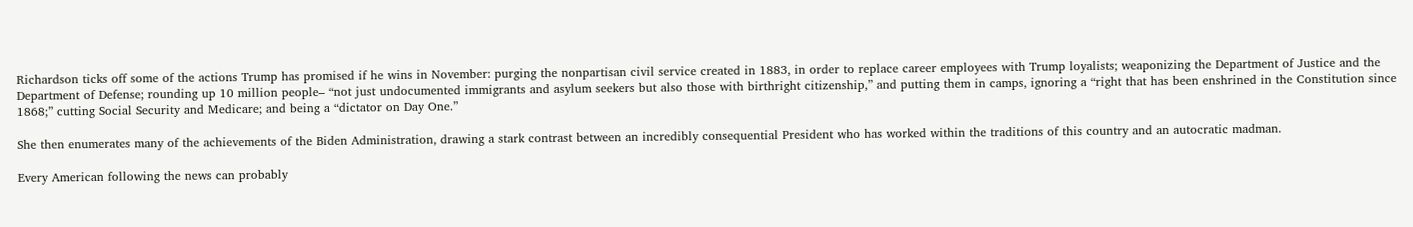Richardson ticks off some of the actions Trump has promised if he wins in November: purging the nonpartisan civil service created in 1883, in order to replace career employees with Trump loyalists; weaponizing the Department of Justice and the Department of Defense; rounding up 10 million people– “not just undocumented immigrants and asylum seekers but also those with birthright citizenship,” and putting them in camps, ignoring a “right that has been enshrined in the Constitution since 1868;” cutting Social Security and Medicare; and being a “dictator on Day One.”

She then enumerates many of the achievements of the Biden Administration, drawing a stark contrast between an incredibly consequential President who has worked within the traditions of this country and an autocratic madman.

Every American following the news can probably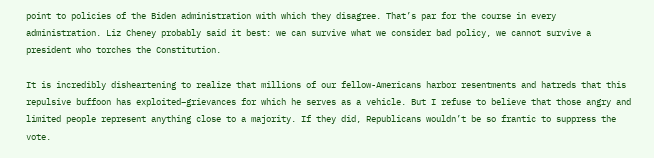point to policies of the Biden administration with which they disagree. That’s par for the course in every administration. Liz Cheney probably said it best: we can survive what we consider bad policy, we cannot survive a president who torches the Constitution.

It is incredibly disheartening to realize that millions of our fellow-Americans harbor resentments and hatreds that this repulsive buffoon has exploited–grievances for which he serves as a vehicle. But I refuse to believe that those angry and limited people represent anything close to a majority. If they did, Republicans wouldn’t be so frantic to suppress the vote.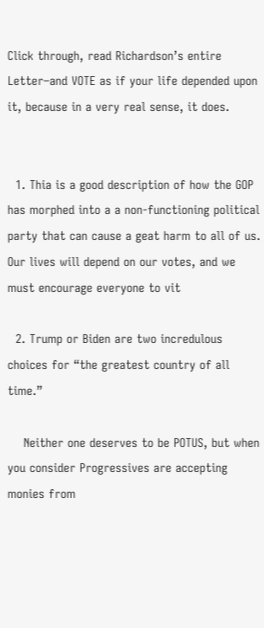Click through, read Richardson’s entire Letter–and VOTE as if your life depended upon it, because in a very real sense, it does.


  1. Thia is a good description of how the GOP has morphed into a a non-functioning political party that can cause a geat harm to all of us. Our lives will depend on our votes, and we must encourage everyone to vit

  2. Trump or Biden are two incredulous choices for “the greatest country of all time.”

    Neither one deserves to be POTUS, but when you consider Progressives are accepting monies from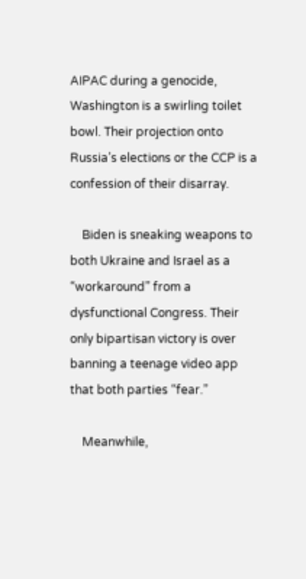AIPAC during a genocide, Washington is a swirling toilet bowl. Their projection onto Russia’s elections or the CCP is a confession of their disarray.

    Biden is sneaking weapons to both Ukraine and Israel as a “workaround” from a dysfunctional Congress. Their only bipartisan victory is over banning a teenage video app that both parties “fear.”

    Meanwhile,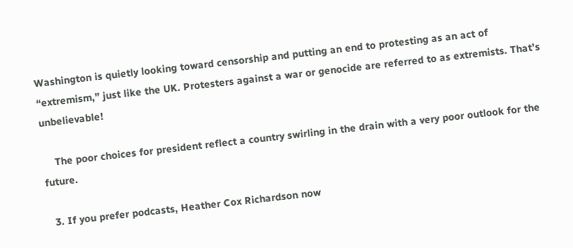Washington is quietly looking toward censorship and putting an end to protesting as an act of “extremism,” just like the UK. Protesters against a war or genocide are referred to as extremists. That’s unbelievable!

    The poor choices for president reflect a country swirling in the drain with a very poor outlook for the future.

  3. If you prefer podcasts, Heather Cox Richardson now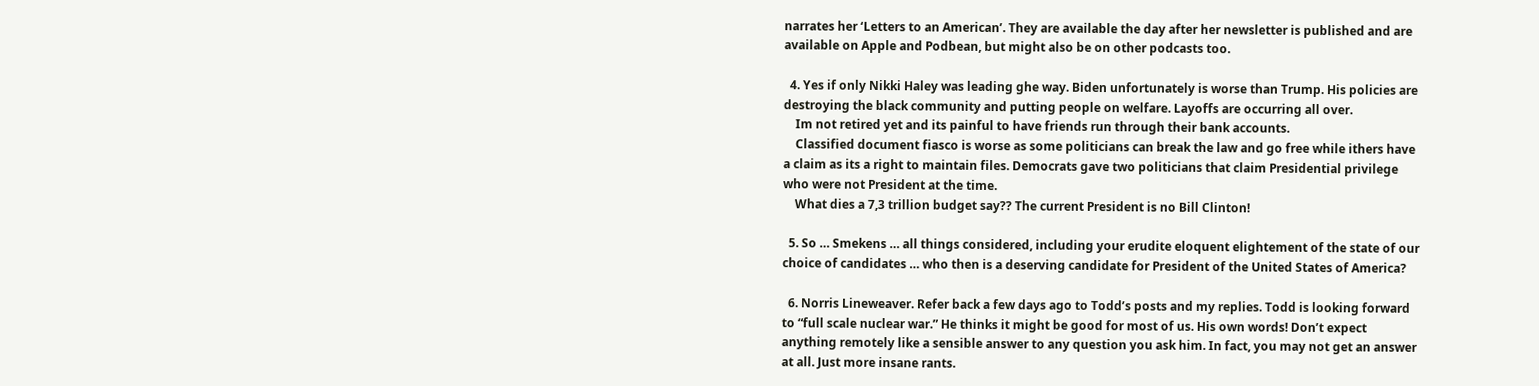narrates her ‘Letters to an American’. They are available the day after her newsletter is published and are available on Apple and Podbean, but might also be on other podcasts too.

  4. Yes if only Nikki Haley was leading ghe way. Biden unfortunately is worse than Trump. His policies are destroying the black community and putting people on welfare. Layoffs are occurring all over.
    Im not retired yet and its painful to have friends run through their bank accounts.
    Classified document fiasco is worse as some politicians can break the law and go free while ithers have a claim as its a right to maintain files. Democrats gave two politicians that claim Presidential privilege who were not President at the time.
    What dies a 7,3 trillion budget say?? The current President is no Bill Clinton!

  5. So … Smekens … all things considered, including your erudite eloquent elightement of the state of our choice of candidates … who then is a deserving candidate for President of the United States of America?

  6. Norris Lineweaver. Refer back a few days ago to Todd’s posts and my replies. Todd is looking forward to “full scale nuclear war.” He thinks it might be good for most of us. His own words! Don’t expect anything remotely like a sensible answer to any question you ask him. In fact, you may not get an answer at all. Just more insane rants.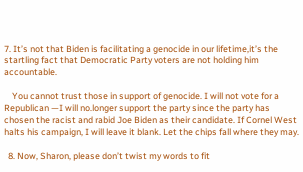7. It’s not that Biden is facilitating a genocide in our lifetime,it’s the startling fact that Democratic Party voters are not holding him accountable.

    You cannot trust those in support of genocide. I will not vote for a Republican —I will no.longer support the party since the party has chosen the racist and rabid Joe Biden as their candidate. If Cornel West halts his campaign, I will leave it blank. Let the chips fall where they may.

  8. Now, Sharon, please don’t twist my words to fit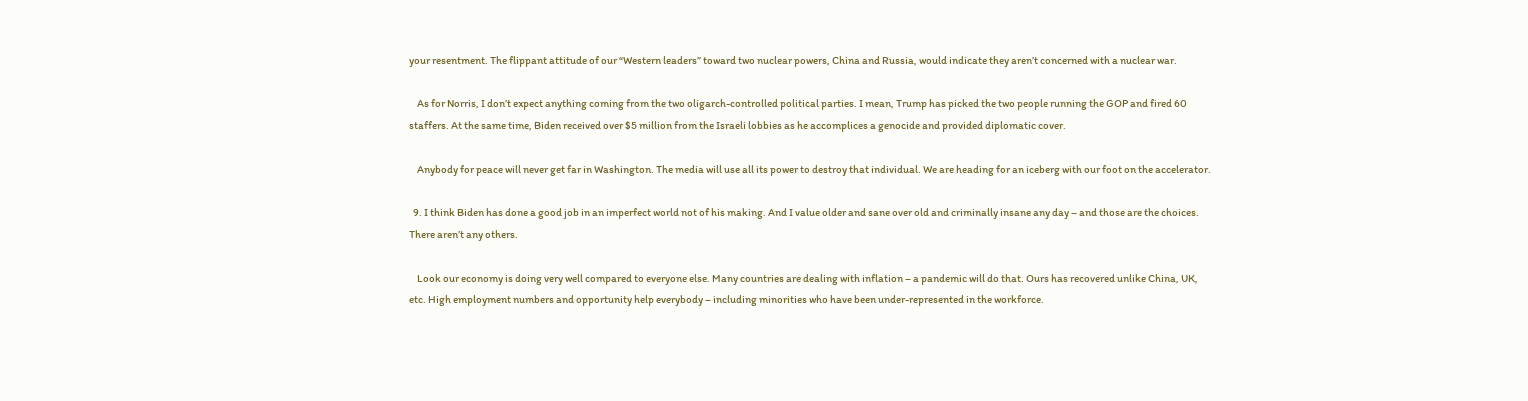your resentment. The flippant attitude of our “Western leaders” toward two nuclear powers, China and Russia, would indicate they aren’t concerned with a nuclear war.

    As for Norris, I don’t expect anything coming from the two oligarch-controlled political parties. I mean, Trump has picked the two people running the GOP and fired 60 staffers. At the same time, Biden received over $5 million from the Israeli lobbies as he accomplices a genocide and provided diplomatic cover.

    Anybody for peace will never get far in Washington. The media will use all its power to destroy that individual. We are heading for an iceberg with our foot on the accelerator.

  9. I think Biden has done a good job in an imperfect world not of his making. And I value older and sane over old and criminally insane any day – and those are the choices. There aren’t any others.

    Look our economy is doing very well compared to everyone else. Many countries are dealing with inflation – a pandemic will do that. Ours has recovered unlike China, UK, etc. High employment numbers and opportunity help everybody – including minorities who have been under-represented in the workforce.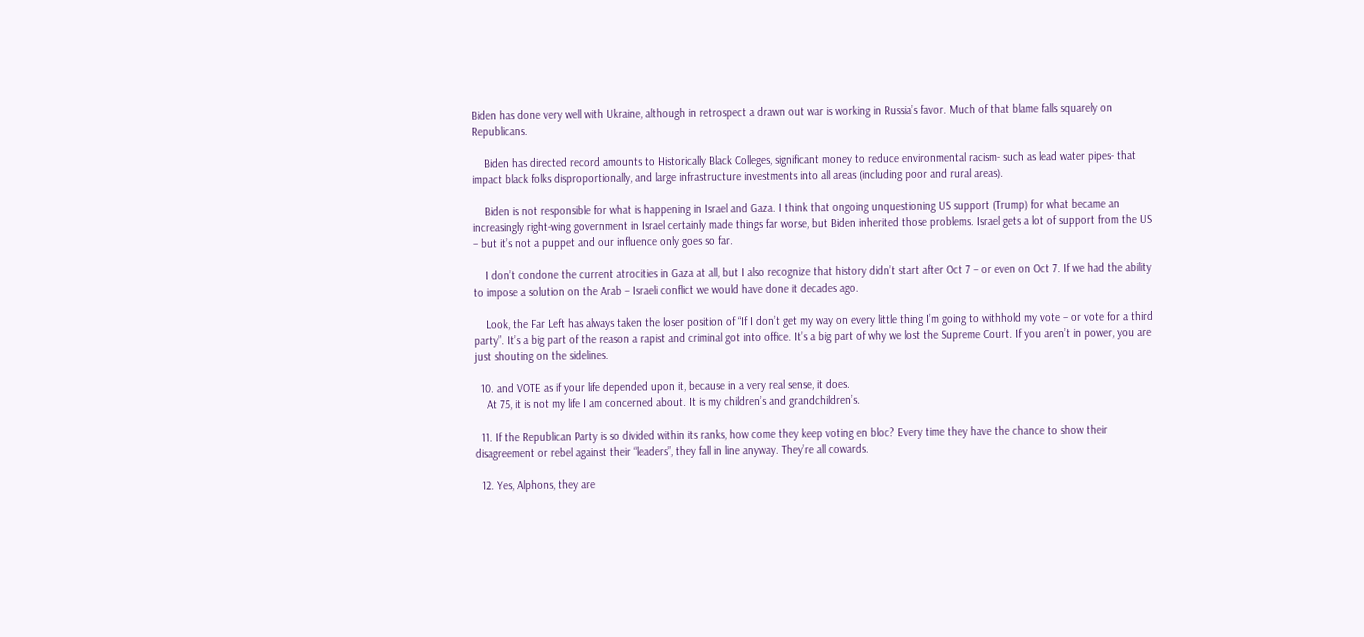Biden has done very well with Ukraine, although in retrospect a drawn out war is working in Russia’s favor. Much of that blame falls squarely on Republicans.

    Biden has directed record amounts to Historically Black Colleges, significant money to reduce environmental racism- such as lead water pipes- that impact black folks disproportionally, and large infrastructure investments into all areas (including poor and rural areas).

    Biden is not responsible for what is happening in Israel and Gaza. I think that ongoing unquestioning US support (Trump) for what became an increasingly right-wing government in Israel certainly made things far worse, but Biden inherited those problems. Israel gets a lot of support from the US – but it’s not a puppet and our influence only goes so far.

    I don’t condone the current atrocities in Gaza at all, but I also recognize that history didn’t start after Oct 7 – or even on Oct 7. If we had the ability to impose a solution on the Arab – Israeli conflict we would have done it decades ago.

    Look, the Far Left has always taken the loser position of “If I don’t get my way on every little thing I’m going to withhold my vote – or vote for a third party”. It’s a big part of the reason a rapist and criminal got into office. It’s a big part of why we lost the Supreme Court. If you aren’t in power, you are just shouting on the sidelines.

  10. and VOTE as if your life depended upon it, because in a very real sense, it does.
    At 75, it is not my life I am concerned about. It is my children’s and grandchildren’s.

  11. If the Republican Party is so divided within its ranks, how come they keep voting en bloc? Every time they have the chance to show their disagreement or rebel against their “leaders”, they fall in line anyway. They’re all cowards.

  12. Yes, Alphons, they are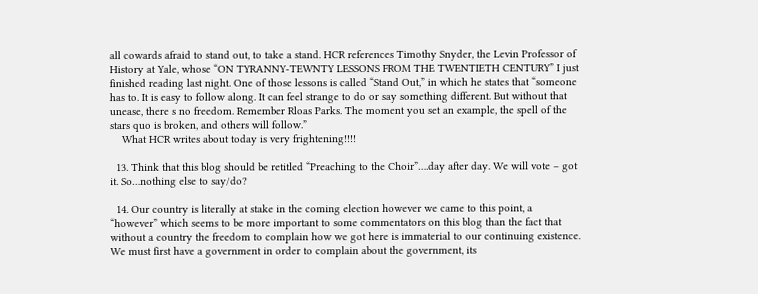all cowards afraid to stand out, to take a stand. HCR references Timothy Snyder, the Levin Professor of History at Yale, whose “ON TYRANNY-TEWNTY LESSONS FROM THE TWENTIETH CENTURY” I just finished reading last night. One of those lessons is called “Stand Out,” in which he states that “someone has to. It is easy to follow along. It can feel strange to do or say something different. But without that unease, there s no freedom. Remember Rloas Parks. The moment you set an example, the spell of the stars quo is broken, and others will follow.”
    What HCR writes about today is very frightening!!!!

  13. Think that this blog should be retitled “Preaching to the Choir”….day after day. We will vote – got it. So…nothing else to say/do?

  14. Our country is literally at stake in the coming election however we came to this point, a “however” which seems to be more important to some commentators on this blog than the fact that without a country the freedom to complain how we got here is immaterial to our continuing existence. We must first have a government in order to complain about the government, its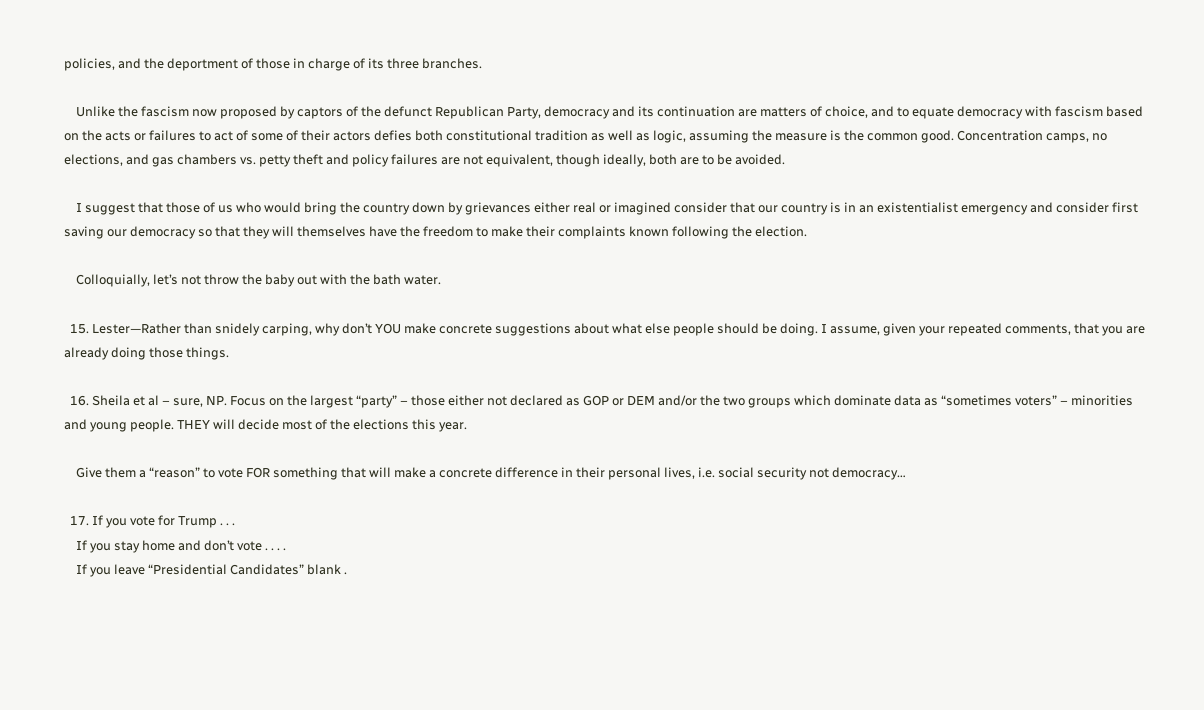policies, and the deportment of those in charge of its three branches.

    Unlike the fascism now proposed by captors of the defunct Republican Party, democracy and its continuation are matters of choice, and to equate democracy with fascism based on the acts or failures to act of some of their actors defies both constitutional tradition as well as logic, assuming the measure is the common good. Concentration camps, no elections, and gas chambers vs. petty theft and policy failures are not equivalent, though ideally, both are to be avoided.

    I suggest that those of us who would bring the country down by grievances either real or imagined consider that our country is in an existentialist emergency and consider first saving our democracy so that they will themselves have the freedom to make their complaints known following the election.

    Colloquially, let’s not throw the baby out with the bath water.

  15. Lester—Rather than snidely carping, why don’t YOU make concrete suggestions about what else people should be doing. I assume, given your repeated comments, that you are already doing those things.

  16. Sheila et al – sure, NP. Focus on the largest “party” – those either not declared as GOP or DEM and/or the two groups which dominate data as “sometimes voters” – minorities and young people. THEY will decide most of the elections this year.

    Give them a “reason” to vote FOR something that will make a concrete difference in their personal lives, i.e. social security not democracy…

  17. If you vote for Trump . . .
    If you stay home and don’t vote . . . .
    If you leave “Presidential Candidates” blank .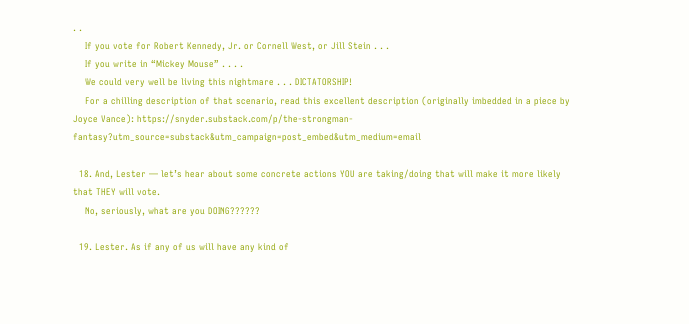. .
    If you vote for Robert Kennedy, Jr. or Cornell West, or Jill Stein . . .
    If you write in “Mickey Mouse” . . . .
    We could very well be living this nightmare . . . DICTATORSHIP!
    For a chilling description of that scenario, read this excellent description (originally imbedded in a piece by Joyce Vance): https://snyder.substack.com/p/the-strongman-fantasy?utm_source=substack&utm_campaign=post_embed&utm_medium=email

  18. And, Lester — let’s hear about some concrete actions YOU are taking/doing that will make it more likely that THEY will vote.
    No, seriously, what are you DOING??????

  19. Lester. As if any of us will have any kind of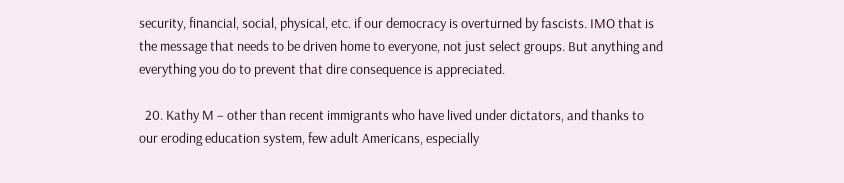security, financial, social, physical, etc. if our democracy is overturned by fascists. IMO that is the message that needs to be driven home to everyone, not just select groups. But anything and everything you do to prevent that dire consequence is appreciated.

  20. Kathy M – other than recent immigrants who have lived under dictators, and thanks to our eroding education system, few adult Americans, especially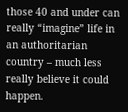those 40 and under can really “imagine” life in an authoritarian country – much less really believe it could happen.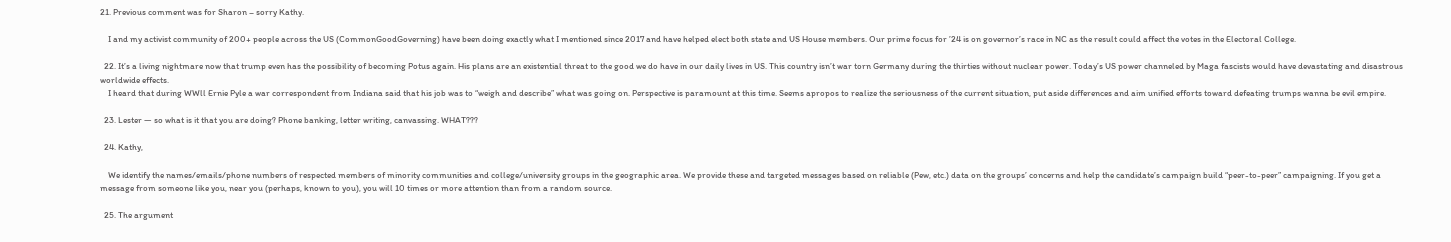21. Previous comment was for Sharon – sorry Kathy.

    I and my activist community of 200+ people across the US (CommonGoodGoverning) have been doing exactly what I mentioned since 2017 and have helped elect both state and US House members. Our prime focus for ’24 is on governor’s race in NC as the result could affect the votes in the Electoral College.

  22. It’s a living nightmare now that trump even has the possibility of becoming Potus again. His plans are an existential threat to the good we do have in our daily lives in US. This country isn’t war torn Germany during the thirties without nuclear power. Today’s US power channeled by Maga fascists would have devastating and disastrous worldwide effects.
    I heard that during WWll Ernie Pyle a war correspondent from Indiana said that his job was to “weigh and describe” what was going on. Perspective is paramount at this time. Seems apropos to realize the seriousness of the current situation, put aside differences and aim unified efforts toward defeating trumps wanna be evil empire.

  23. Lester — so what is it that you are doing? Phone banking, letter writing, canvassing. WHAT???

  24. Kathy,

    We identify the names/emails/phone numbers of respected members of minority communities and college/university groups in the geographic area. We provide these and targeted messages based on reliable (Pew, etc.) data on the groups’ concerns and help the candidate’s campaign build “peer-to-peer” campaigning. If you get a message from someone like you, near you (perhaps, known to you), you will 10 times or more attention than from a random source.

  25. The argument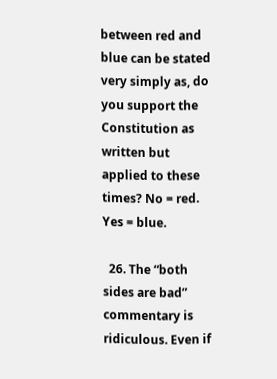between red and blue can be stated very simply as, do you support the Constitution as written but applied to these times? No = red. Yes = blue.

  26. The “both sides are bad” commentary is ridiculous. Even if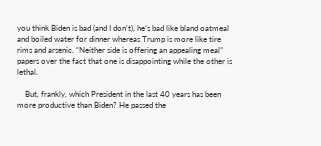you think Biden is bad (and I don’t), he’s bad like bland oatmeal and boiled water for dinner whereas Trump is more like tire rims and arsenic. “Neither side is offering an appealing meal” papers over the fact that one is disappointing while the other is lethal.

    But, frankly, which President in the last 40 years has been more productive than Biden? He passed the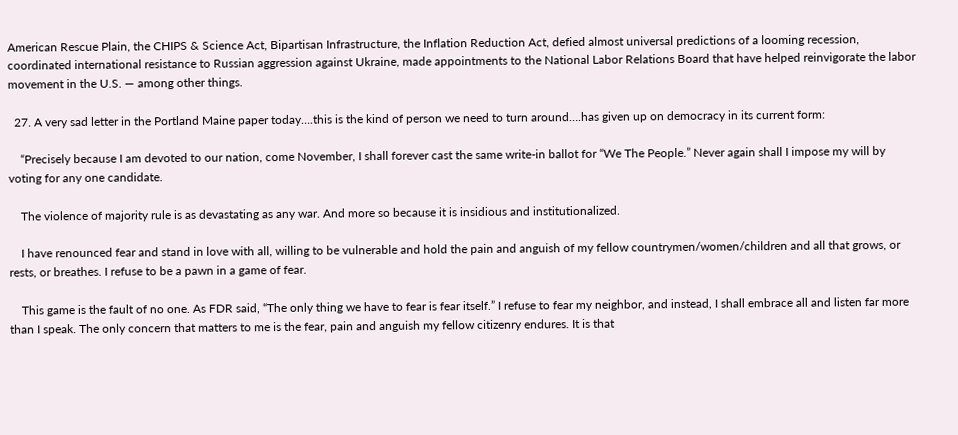American Rescue Plain, the CHIPS & Science Act, Bipartisan Infrastructure, the Inflation Reduction Act, defied almost universal predictions of a looming recession, coordinated international resistance to Russian aggression against Ukraine, made appointments to the National Labor Relations Board that have helped reinvigorate the labor movement in the U.S. — among other things.

  27. A very sad letter in the Portland Maine paper today….this is the kind of person we need to turn around….has given up on democracy in its current form:

    “Precisely because I am devoted to our nation, come November, I shall forever cast the same write-in ballot for “We The People.” Never again shall I impose my will by voting for any one candidate.

    The violence of majority rule is as devastating as any war. And more so because it is insidious and institutionalized.

    I have renounced fear and stand in love with all, willing to be vulnerable and hold the pain and anguish of my fellow countrymen/women/children and all that grows, or rests, or breathes. I refuse to be a pawn in a game of fear.

    This game is the fault of no one. As FDR said, “The only thing we have to fear is fear itself.” I refuse to fear my neighbor, and instead, I shall embrace all and listen far more than I speak. The only concern that matters to me is the fear, pain and anguish my fellow citizenry endures. It is that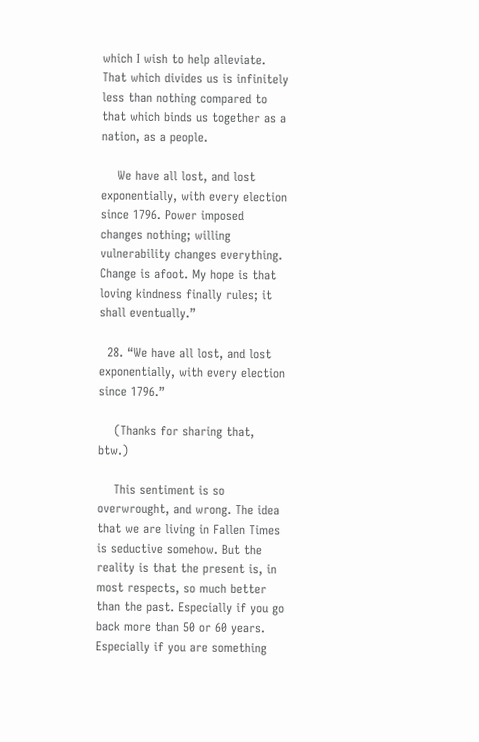which I wish to help alleviate. That which divides us is infinitely less than nothing compared to that which binds us together as a nation, as a people.

    We have all lost, and lost exponentially, with every election since 1796. Power imposed changes nothing; willing vulnerability changes everything. Change is afoot. My hope is that loving kindness finally rules; it shall eventually.”

  28. “We have all lost, and lost exponentially, with every election since 1796.”

    (Thanks for sharing that, btw.)

    This sentiment is so overwrought, and wrong. The idea that we are living in Fallen Times is seductive somehow. But the reality is that the present is, in most respects, so much better than the past. Especially if you go back more than 50 or 60 years. Especially if you are something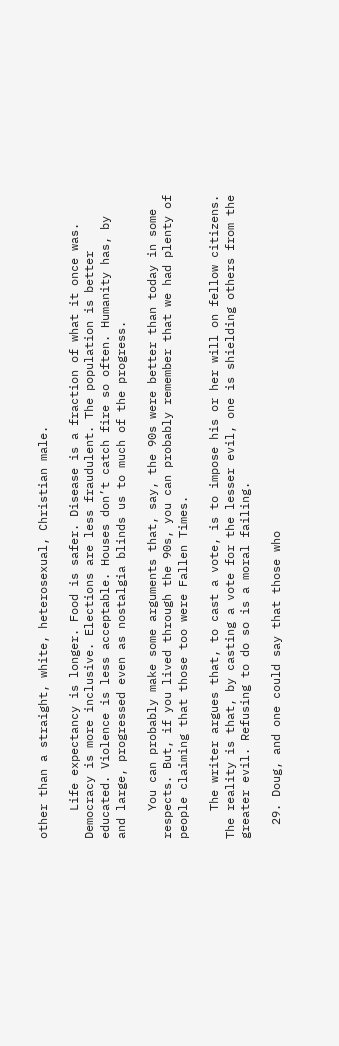other than a straight, white, heterosexual, Christian male.

    Life expectancy is longer. Food is safer. Disease is a fraction of what it once was. Democracy is more inclusive. Elections are less fraudulent. The population is better educated. Violence is less acceptable. Houses don’t catch fire so often. Humanity has, by and large, progressed even as nostalgia blinds us to much of the progress.

    You can probably make some arguments that, say, the 90s were better than today in some respects. But, if you lived through the 90s, you can probably remember that we had plenty of people claiming that those too were Fallen Times.

    The writer argues that, to cast a vote, is to impose his or her will on fellow citizens. The reality is that, by casting a vote for the lesser evil, one is shielding others from the greater evil. Refusing to do so is a moral failing.

  29. Doug, and one could say that those who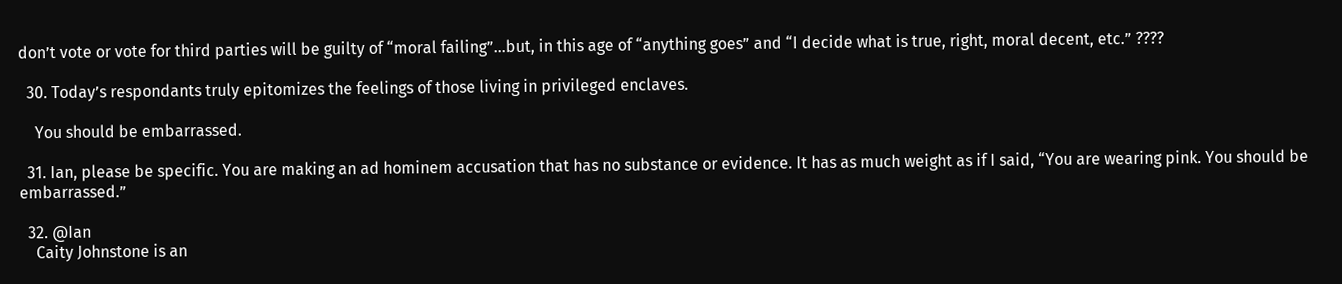don’t vote or vote for third parties will be guilty of “moral failing”…but, in this age of “anything goes” and “I decide what is true, right, moral decent, etc.” ????

  30. Today’s respondants truly epitomizes the feelings of those living in privileged enclaves.

    You should be embarrassed.

  31. Ian, please be specific. You are making an ad hominem accusation that has no substance or evidence. It has as much weight as if I said, “You are wearing pink. You should be embarrassed.”

  32. @Ian
    Caity Johnstone is an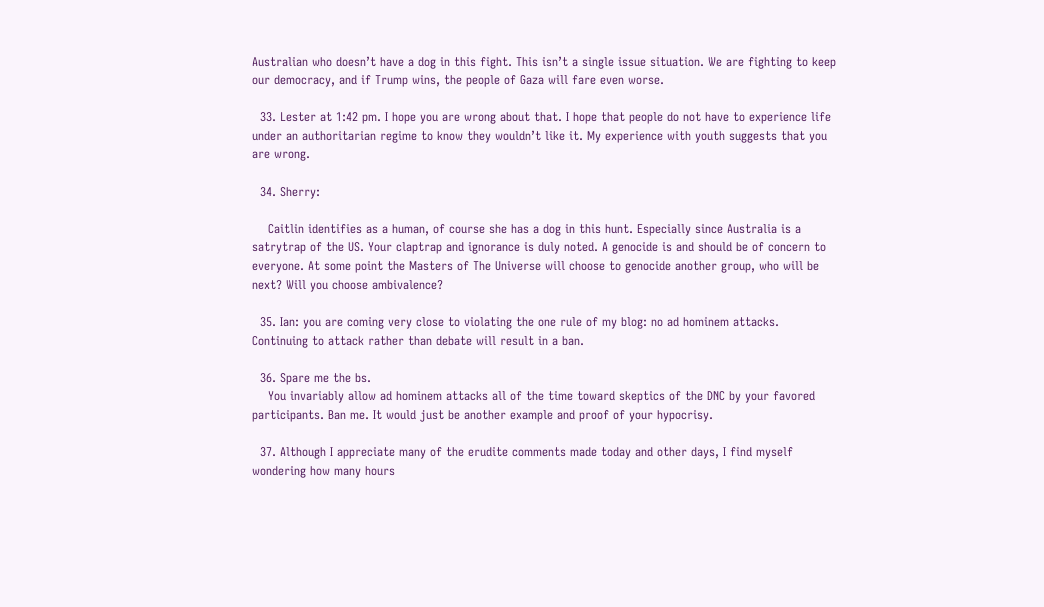Australian who doesn’t have a dog in this fight. This isn’t a single issue situation. We are fighting to keep our democracy, and if Trump wins, the people of Gaza will fare even worse.

  33. Lester at 1:42 pm. I hope you are wrong about that. I hope that people do not have to experience life under an authoritarian regime to know they wouldn’t like it. My experience with youth suggests that you are wrong.

  34. Sherry:

    Caitlin identifies as a human, of course she has a dog in this hunt. Especially since Australia is a satrytrap of the US. Your claptrap and ignorance is duly noted. A genocide is and should be of concern to everyone. At some point the Masters of The Universe will choose to genocide another group, who will be next? Will you choose ambivalence?

  35. Ian: you are coming very close to violating the one rule of my blog: no ad hominem attacks. Continuing to attack rather than debate will result in a ban.

  36. Spare me the bs.
    You invariably allow ad hominem attacks all of the time toward skeptics of the DNC by your favored participants. Ban me. It would just be another example and proof of your hypocrisy.

  37. Although I appreciate many of the erudite comments made today and other days, I find myself wondering how many hours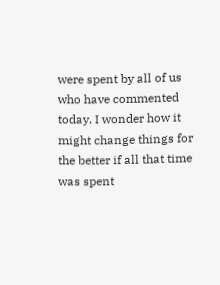were spent by all of us who have commented today. I wonder how it might change things for the better if all that time was spent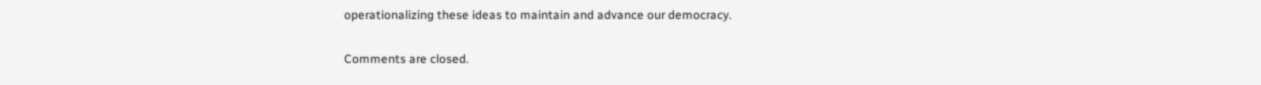operationalizing these ideas to maintain and advance our democracy.

Comments are closed.